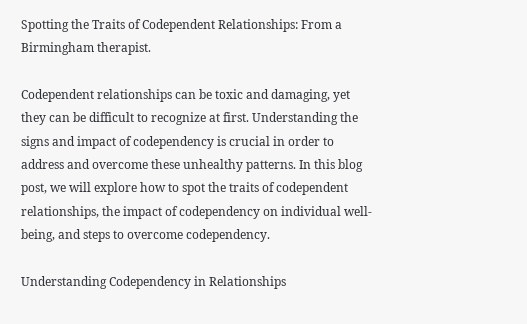Spotting the Traits of Codependent Relationships: From a Birmingham therapist.

Codependent relationships can be toxic and damaging, yet they can be difficult to recognize at first. Understanding the signs and impact of codependency is crucial in order to address and overcome these unhealthy patterns. In this blog post, we will explore how to spot the traits of codependent relationships, the impact of codependency on individual well-being, and steps to overcome codependency.

Understanding Codependency in Relationships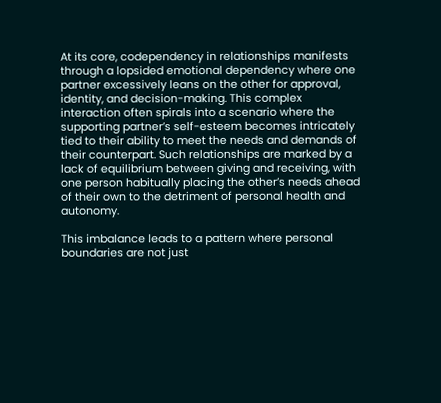At its core, codependency in relationships manifests through a lopsided emotional dependency where one partner excessively leans on the other for approval, identity, and decision-making. This complex interaction often spirals into a scenario where the supporting partner’s self-esteem becomes intricately tied to their ability to meet the needs and demands of their counterpart. Such relationships are marked by a lack of equilibrium between giving and receiving, with one person habitually placing the other’s needs ahead of their own to the detriment of personal health and autonomy.

This imbalance leads to a pattern where personal boundaries are not just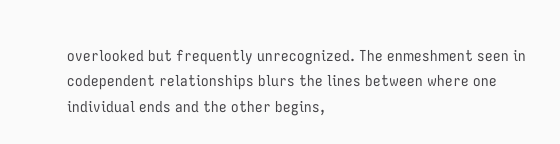overlooked but frequently unrecognized. The enmeshment seen in codependent relationships blurs the lines between where one individual ends and the other begins,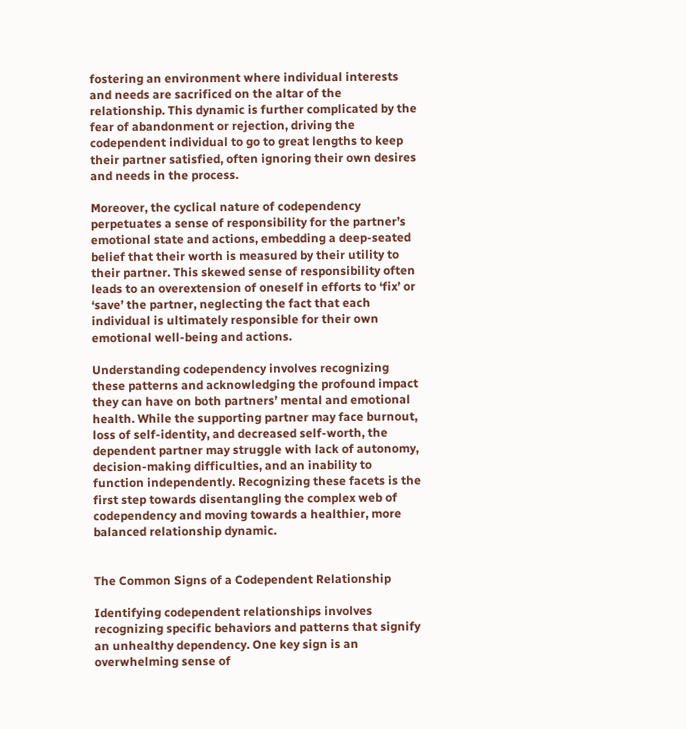fostering an environment where individual interests and needs are sacrificed on the altar of the relationship. This dynamic is further complicated by the fear of abandonment or rejection, driving the codependent individual to go to great lengths to keep their partner satisfied, often ignoring their own desires and needs in the process.

Moreover, the cyclical nature of codependency perpetuates a sense of responsibility for the partner’s emotional state and actions, embedding a deep-seated belief that their worth is measured by their utility to their partner. This skewed sense of responsibility often leads to an overextension of oneself in efforts to ‘fix’ or ‘save’ the partner, neglecting the fact that each individual is ultimately responsible for their own emotional well-being and actions.

Understanding codependency involves recognizing these patterns and acknowledging the profound impact they can have on both partners’ mental and emotional health. While the supporting partner may face burnout, loss of self-identity, and decreased self-worth, the dependent partner may struggle with lack of autonomy, decision-making difficulties, and an inability to function independently. Recognizing these facets is the first step towards disentangling the complex web of codependency and moving towards a healthier, more balanced relationship dynamic.


The Common Signs of a Codependent Relationship

Identifying codependent relationships involves recognizing specific behaviors and patterns that signify an unhealthy dependency. One key sign is an overwhelming sense of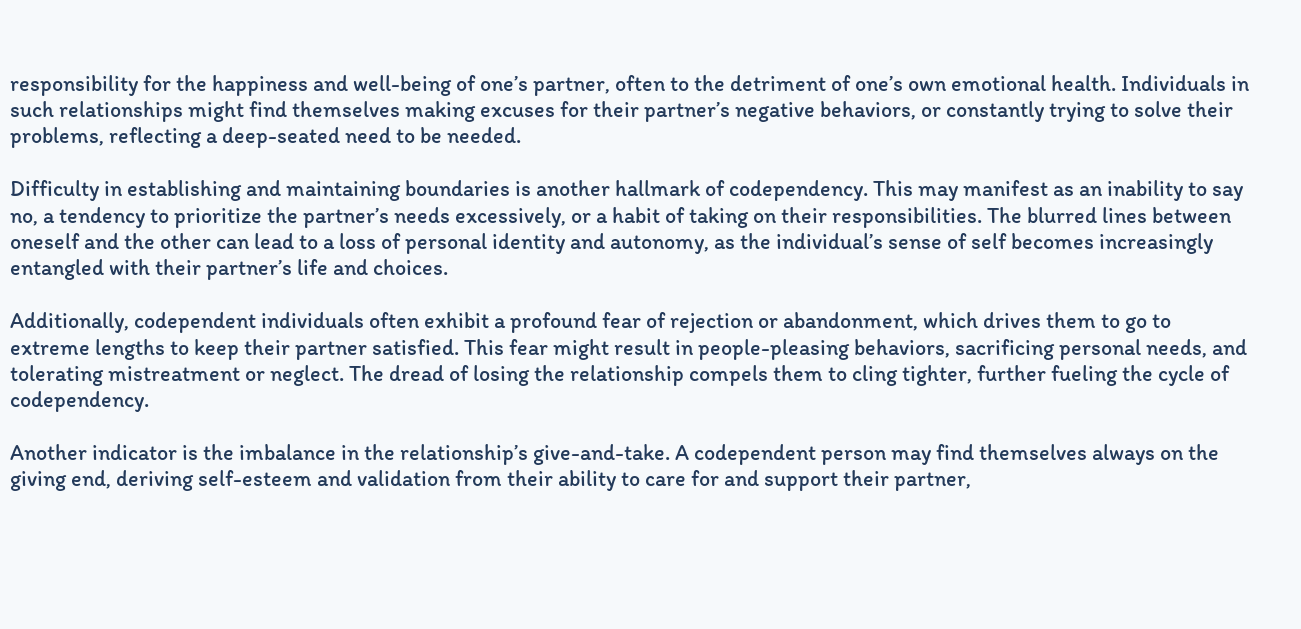responsibility for the happiness and well-being of one’s partner, often to the detriment of one’s own emotional health. Individuals in such relationships might find themselves making excuses for their partner’s negative behaviors, or constantly trying to solve their problems, reflecting a deep-seated need to be needed.

Difficulty in establishing and maintaining boundaries is another hallmark of codependency. This may manifest as an inability to say no, a tendency to prioritize the partner’s needs excessively, or a habit of taking on their responsibilities. The blurred lines between oneself and the other can lead to a loss of personal identity and autonomy, as the individual’s sense of self becomes increasingly entangled with their partner’s life and choices.

Additionally, codependent individuals often exhibit a profound fear of rejection or abandonment, which drives them to go to extreme lengths to keep their partner satisfied. This fear might result in people-pleasing behaviors, sacrificing personal needs, and tolerating mistreatment or neglect. The dread of losing the relationship compels them to cling tighter, further fueling the cycle of codependency.

Another indicator is the imbalance in the relationship’s give-and-take. A codependent person may find themselves always on the giving end, deriving self-esteem and validation from their ability to care for and support their partner,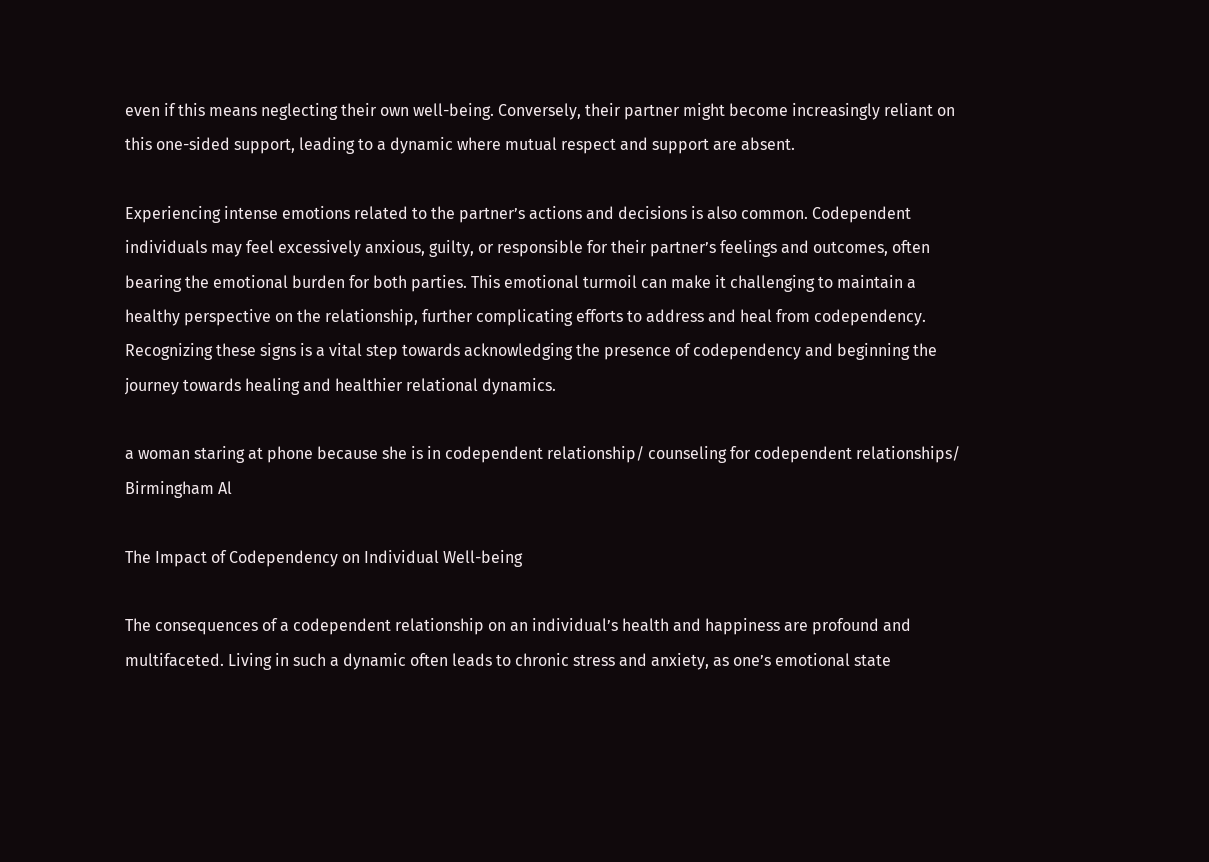even if this means neglecting their own well-being. Conversely, their partner might become increasingly reliant on this one-sided support, leading to a dynamic where mutual respect and support are absent.

Experiencing intense emotions related to the partner’s actions and decisions is also common. Codependent individuals may feel excessively anxious, guilty, or responsible for their partner’s feelings and outcomes, often bearing the emotional burden for both parties. This emotional turmoil can make it challenging to maintain a healthy perspective on the relationship, further complicating efforts to address and heal from codependency. Recognizing these signs is a vital step towards acknowledging the presence of codependency and beginning the journey towards healing and healthier relational dynamics.

a woman staring at phone because she is in codependent relationship/ counseling for codependent relationships/ Birmingham Al

The Impact of Codependency on Individual Well-being

The consequences of a codependent relationship on an individual’s health and happiness are profound and multifaceted. Living in such a dynamic often leads to chronic stress and anxiety, as one’s emotional state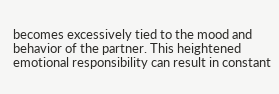becomes excessively tied to the mood and behavior of the partner. This heightened emotional responsibility can result in constant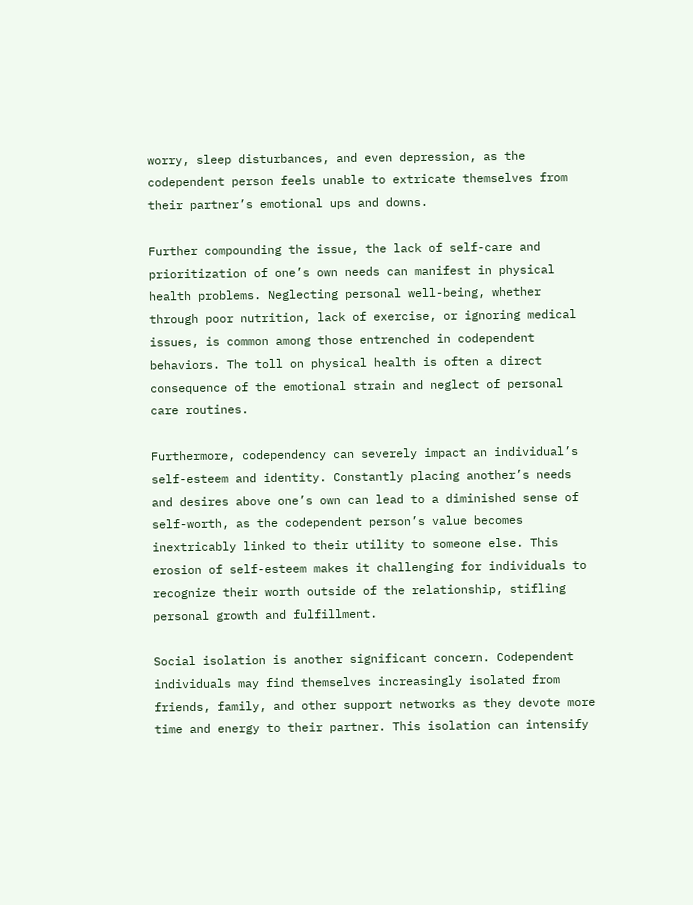worry, sleep disturbances, and even depression, as the codependent person feels unable to extricate themselves from their partner’s emotional ups and downs.

Further compounding the issue, the lack of self-care and prioritization of one’s own needs can manifest in physical health problems. Neglecting personal well-being, whether through poor nutrition, lack of exercise, or ignoring medical issues, is common among those entrenched in codependent behaviors. The toll on physical health is often a direct consequence of the emotional strain and neglect of personal care routines.

Furthermore, codependency can severely impact an individual’s self-esteem and identity. Constantly placing another’s needs and desires above one’s own can lead to a diminished sense of self-worth, as the codependent person’s value becomes inextricably linked to their utility to someone else. This erosion of self-esteem makes it challenging for individuals to recognize their worth outside of the relationship, stifling personal growth and fulfillment.

Social isolation is another significant concern. Codependent individuals may find themselves increasingly isolated from friends, family, and other support networks as they devote more time and energy to their partner. This isolation can intensify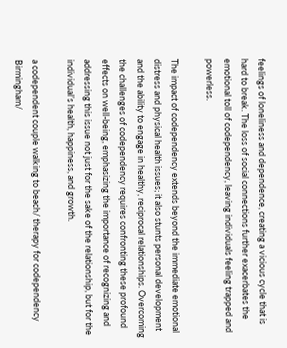feelings of loneliness and dependence, creating a vicious cycle that is hard to break. The loss of social connections further exacerbates the emotional toll of codependency, leaving individuals feeling trapped and powerless.

The impact of codependency extends beyond the immediate emotional distress and physical health issues; it also stunts personal development and the ability to engage in healthy, reciprocal relationships. Overcoming the challenges of codependency requires confronting these profound effects on well-being, emphasizing the importance of recognizing and addressing this issue not just for the sake of the relationship, but for the individual’s health, happiness, and growth.

a codependent couple walking to beach/ therapy for codependency Birmingham/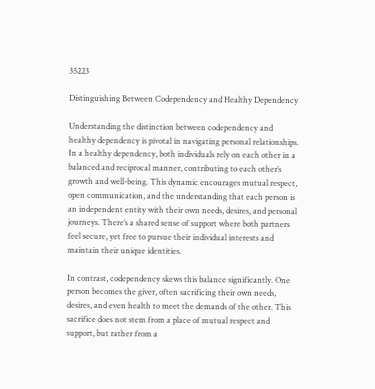35223

Distinguishing Between Codependency and Healthy Dependency

Understanding the distinction between codependency and healthy dependency is pivotal in navigating personal relationships. In a healthy dependency, both individuals rely on each other in a balanced and reciprocal manner, contributing to each other’s growth and well-being. This dynamic encourages mutual respect, open communication, and the understanding that each person is an independent entity with their own needs, desires, and personal journeys. There’s a shared sense of support where both partners feel secure, yet free to pursue their individual interests and maintain their unique identities.

In contrast, codependency skews this balance significantly. One person becomes the giver, often sacrificing their own needs, desires, and even health to meet the demands of the other. This sacrifice does not stem from a place of mutual respect and support, but rather from a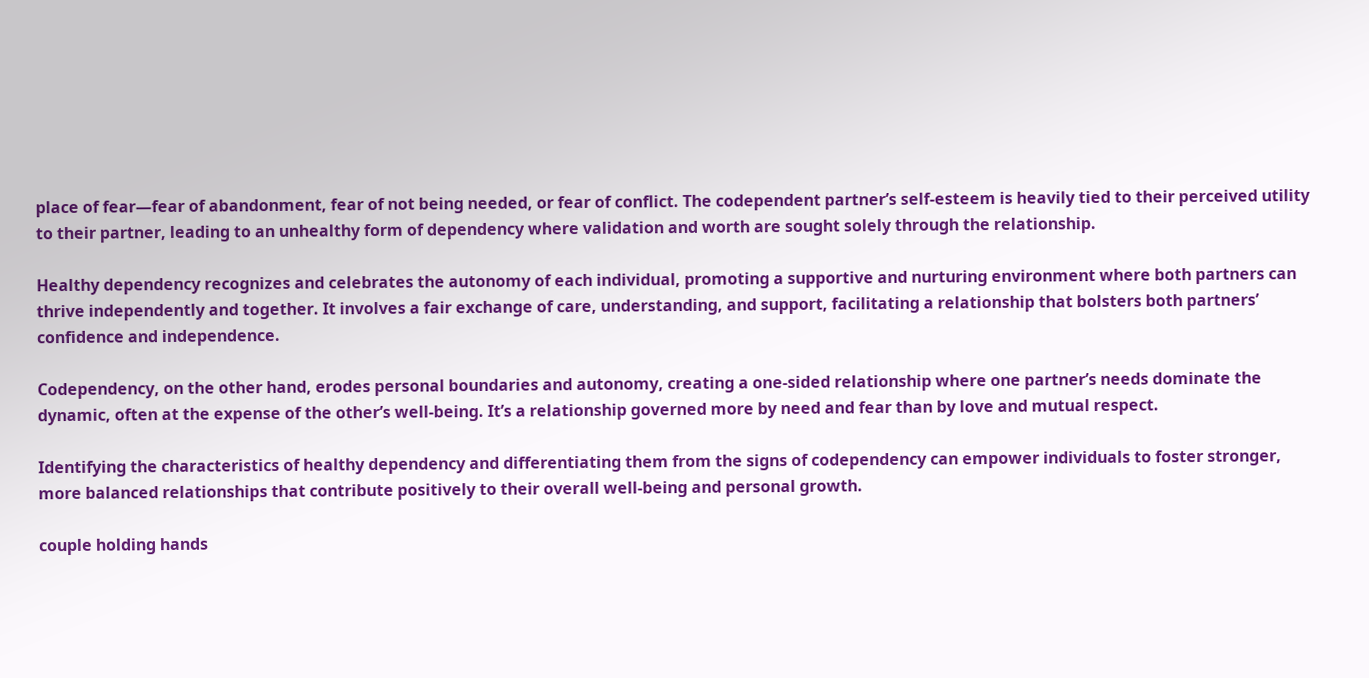place of fear—fear of abandonment, fear of not being needed, or fear of conflict. The codependent partner’s self-esteem is heavily tied to their perceived utility to their partner, leading to an unhealthy form of dependency where validation and worth are sought solely through the relationship.

Healthy dependency recognizes and celebrates the autonomy of each individual, promoting a supportive and nurturing environment where both partners can thrive independently and together. It involves a fair exchange of care, understanding, and support, facilitating a relationship that bolsters both partners’ confidence and independence.

Codependency, on the other hand, erodes personal boundaries and autonomy, creating a one-sided relationship where one partner’s needs dominate the dynamic, often at the expense of the other’s well-being. It’s a relationship governed more by need and fear than by love and mutual respect.

Identifying the characteristics of healthy dependency and differentiating them from the signs of codependency can empower individuals to foster stronger, more balanced relationships that contribute positively to their overall well-being and personal growth.

couple holding hands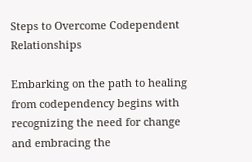Steps to Overcome Codependent Relationships

Embarking on the path to healing from codependency begins with recognizing the need for change and embracing the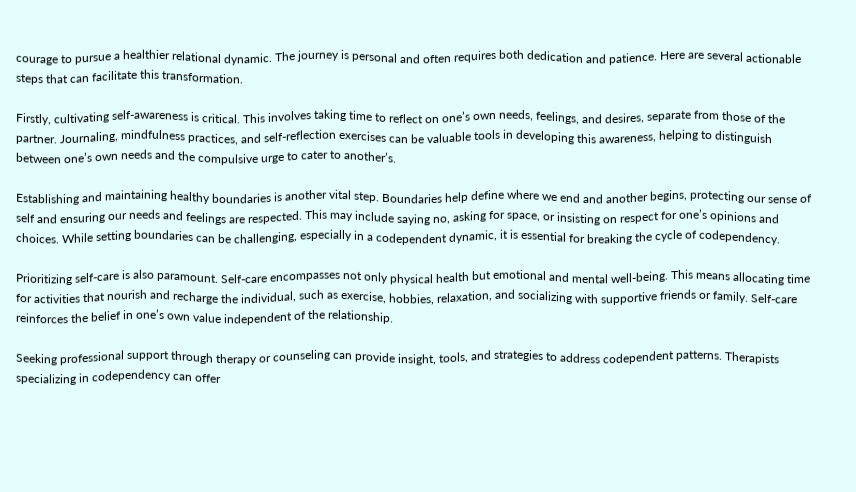courage to pursue a healthier relational dynamic. The journey is personal and often requires both dedication and patience. Here are several actionable steps that can facilitate this transformation.

Firstly, cultivating self-awareness is critical. This involves taking time to reflect on one’s own needs, feelings, and desires, separate from those of the partner. Journaling, mindfulness practices, and self-reflection exercises can be valuable tools in developing this awareness, helping to distinguish between one’s own needs and the compulsive urge to cater to another’s.

Establishing and maintaining healthy boundaries is another vital step. Boundaries help define where we end and another begins, protecting our sense of self and ensuring our needs and feelings are respected. This may include saying no, asking for space, or insisting on respect for one’s opinions and choices. While setting boundaries can be challenging, especially in a codependent dynamic, it is essential for breaking the cycle of codependency.

Prioritizing self-care is also paramount. Self-care encompasses not only physical health but emotional and mental well-being. This means allocating time for activities that nourish and recharge the individual, such as exercise, hobbies, relaxation, and socializing with supportive friends or family. Self-care reinforces the belief in one’s own value independent of the relationship.

Seeking professional support through therapy or counseling can provide insight, tools, and strategies to address codependent patterns. Therapists specializing in codependency can offer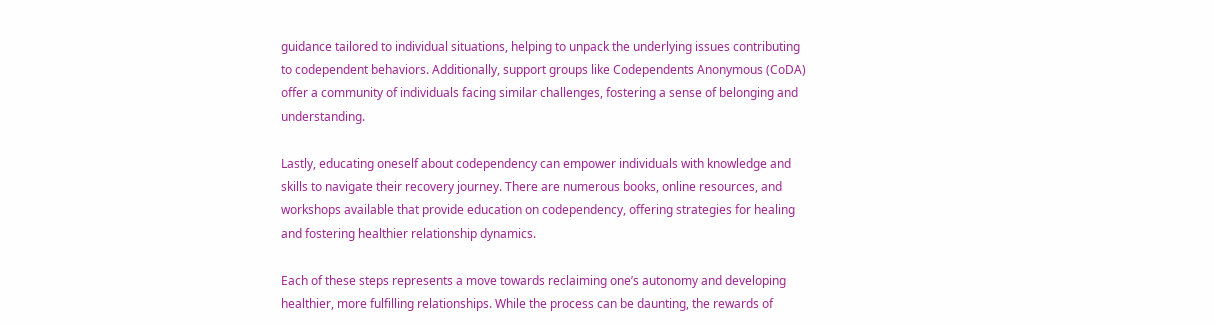guidance tailored to individual situations, helping to unpack the underlying issues contributing to codependent behaviors. Additionally, support groups like Codependents Anonymous (CoDA) offer a community of individuals facing similar challenges, fostering a sense of belonging and understanding.

Lastly, educating oneself about codependency can empower individuals with knowledge and skills to navigate their recovery journey. There are numerous books, online resources, and workshops available that provide education on codependency, offering strategies for healing and fostering healthier relationship dynamics.

Each of these steps represents a move towards reclaiming one’s autonomy and developing healthier, more fulfilling relationships. While the process can be daunting, the rewards of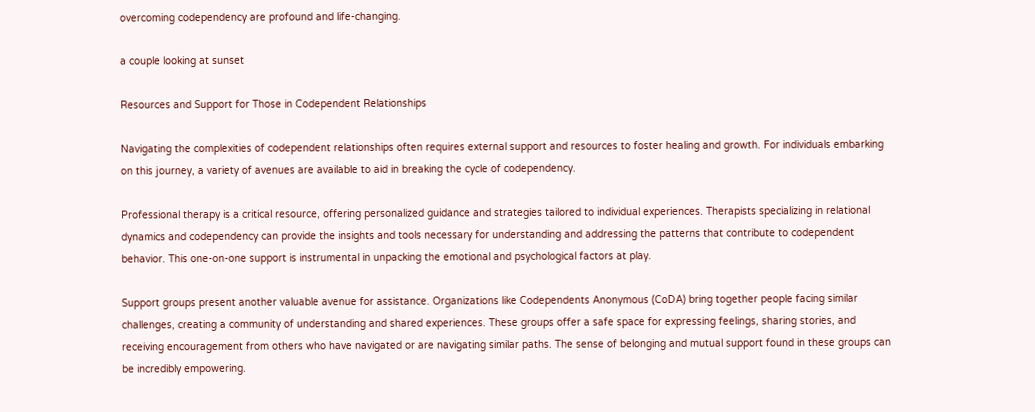overcoming codependency are profound and life-changing.

a couple looking at sunset

Resources and Support for Those in Codependent Relationships

Navigating the complexities of codependent relationships often requires external support and resources to foster healing and growth. For individuals embarking on this journey, a variety of avenues are available to aid in breaking the cycle of codependency.

Professional therapy is a critical resource, offering personalized guidance and strategies tailored to individual experiences. Therapists specializing in relational dynamics and codependency can provide the insights and tools necessary for understanding and addressing the patterns that contribute to codependent behavior. This one-on-one support is instrumental in unpacking the emotional and psychological factors at play.

Support groups present another valuable avenue for assistance. Organizations like Codependents Anonymous (CoDA) bring together people facing similar challenges, creating a community of understanding and shared experiences. These groups offer a safe space for expressing feelings, sharing stories, and receiving encouragement from others who have navigated or are navigating similar paths. The sense of belonging and mutual support found in these groups can be incredibly empowering.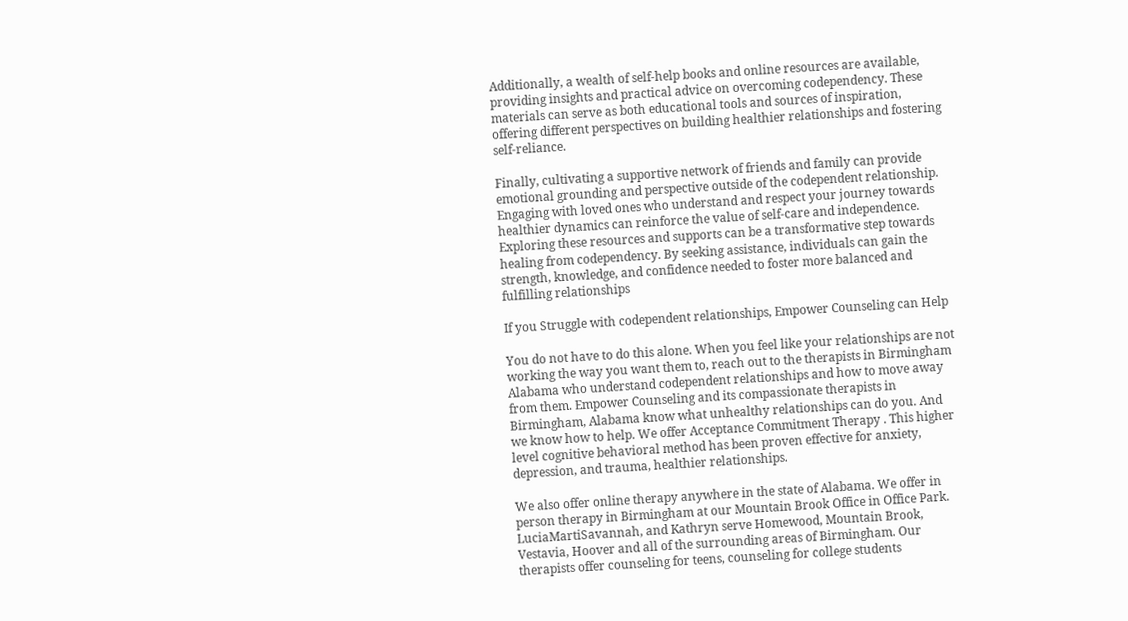Additionally, a wealth of self-help books and online resources are available, providing insights and practical advice on overcoming codependency. These materials can serve as both educational tools and sources of inspiration, offering different perspectives on building healthier relationships and fostering self-reliance.

Finally, cultivating a supportive network of friends and family can provide emotional grounding and perspective outside of the codependent relationship. Engaging with loved ones who understand and respect your journey towards healthier dynamics can reinforce the value of self-care and independence. Exploring these resources and supports can be a transformative step towards healing from codependency. By seeking assistance, individuals can gain the strength, knowledge, and confidence needed to foster more balanced and fulfilling relationships

If you Struggle with codependent relationships, Empower Counseling can Help

You do not have to do this alone. When you feel like your relationships are not working the way you want them to, reach out to the therapists in Birmingham Alabama who understand codependent relationships and how to move away from them. Empower Counseling and its compassionate therapists in Birmingham, Alabama know what unhealthy relationships can do you. And we know how to help. We offer Acceptance Commitment Therapy . This higher level cognitive behavioral method has been proven effective for anxiety, depression, and trauma, healthier relationships.

We also offer online therapy anywhere in the state of Alabama. We offer in person therapy in Birmingham at our Mountain Brook Office in Office Park. LuciaMartiSavannah, and Kathryn serve Homewood, Mountain Brook, Vestavia, Hoover and all of the surrounding areas of Birmingham. Our therapists offer counseling for teens, counseling for college students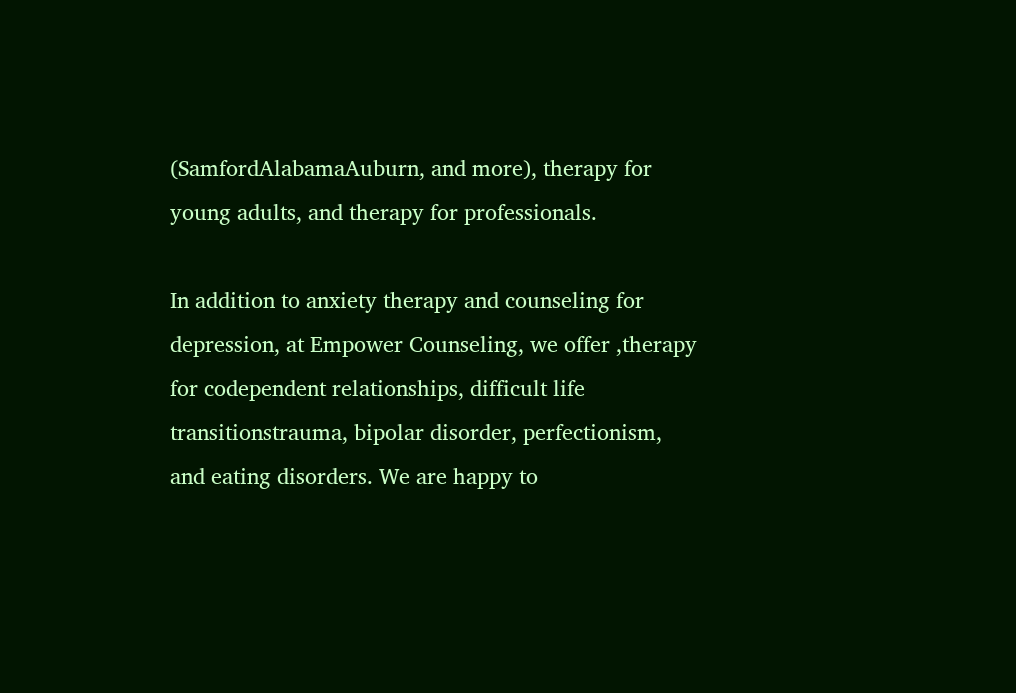(SamfordAlabamaAuburn, and more), therapy for young adults, and therapy for professionals.

In addition to anxiety therapy and counseling for depression, at Empower Counseling, we offer ,therapy for codependent relationships, difficult life transitionstrauma, bipolar disorder, perfectionism, and eating disorders. We are happy to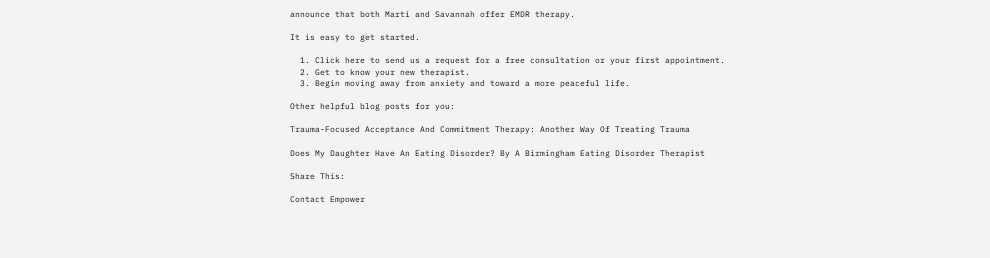announce that both Marti and Savannah offer EMDR therapy.

It is easy to get started.

  1. Click here to send us a request for a free consultation or your first appointment.
  2. Get to know your new therapist.
  3. Begin moving away from anxiety and toward a more peaceful life.

Other helpful blog posts for you:

Trauma-Focused Acceptance And Commitment Therapy: Another Way Of Treating Trauma

Does My Daughter Have An Eating Disorder? By A Birmingham Eating Disorder Therapist

Share This:

Contact Empower